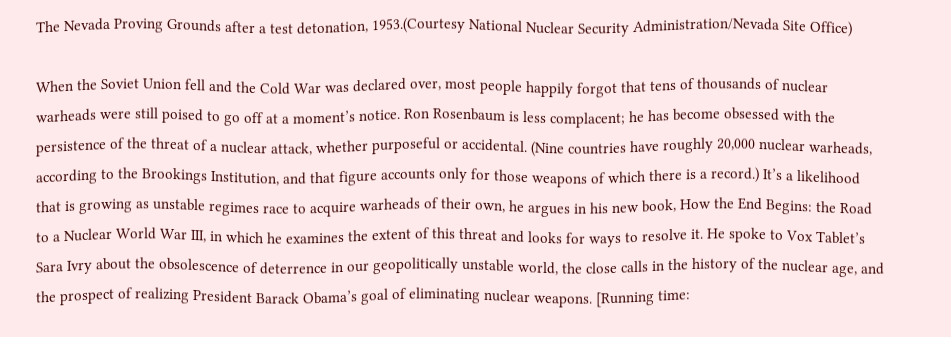The Nevada Proving Grounds after a test detonation, 1953.(Courtesy National Nuclear Security Administration/Nevada Site Office)

When the Soviet Union fell and the Cold War was declared over, most people happily forgot that tens of thousands of nuclear warheads were still poised to go off at a moment’s notice. Ron Rosenbaum is less complacent; he has become obsessed with the persistence of the threat of a nuclear attack, whether purposeful or accidental. (Nine countries have roughly 20,000 nuclear warheads, according to the Brookings Institution, and that figure accounts only for those weapons of which there is a record.) It’s a likelihood that is growing as unstable regimes race to acquire warheads of their own, he argues in his new book, How the End Begins: the Road to a Nuclear World War III, in which he examines the extent of this threat and looks for ways to resolve it. He spoke to Vox Tablet’s Sara Ivry about the obsolescence of deterrence in our geopolitically unstable world, the close calls in the history of the nuclear age, and the prospect of realizing President Barack Obama’s goal of eliminating nuclear weapons. [Running time: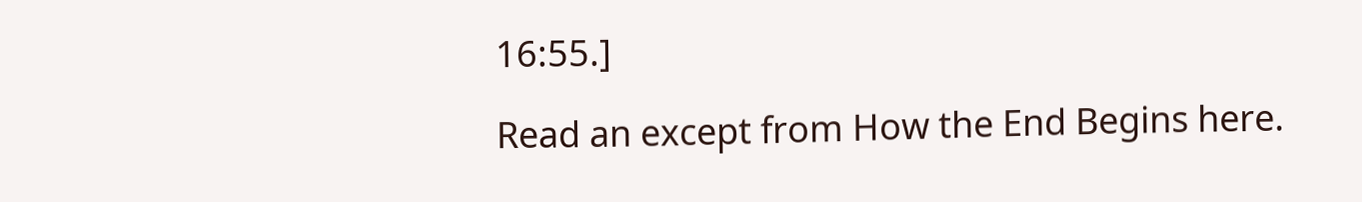16:55.]

Read an except from How the End Begins here.